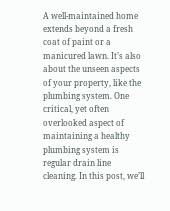A well-maintained home extends beyond a fresh coat of paint or a manicured lawn. It’s also about the unseen aspects of your property, like the plumbing system. One critical, yet often overlooked aspect of maintaining a healthy plumbing system is regular drain line cleaning. In this post, we’ll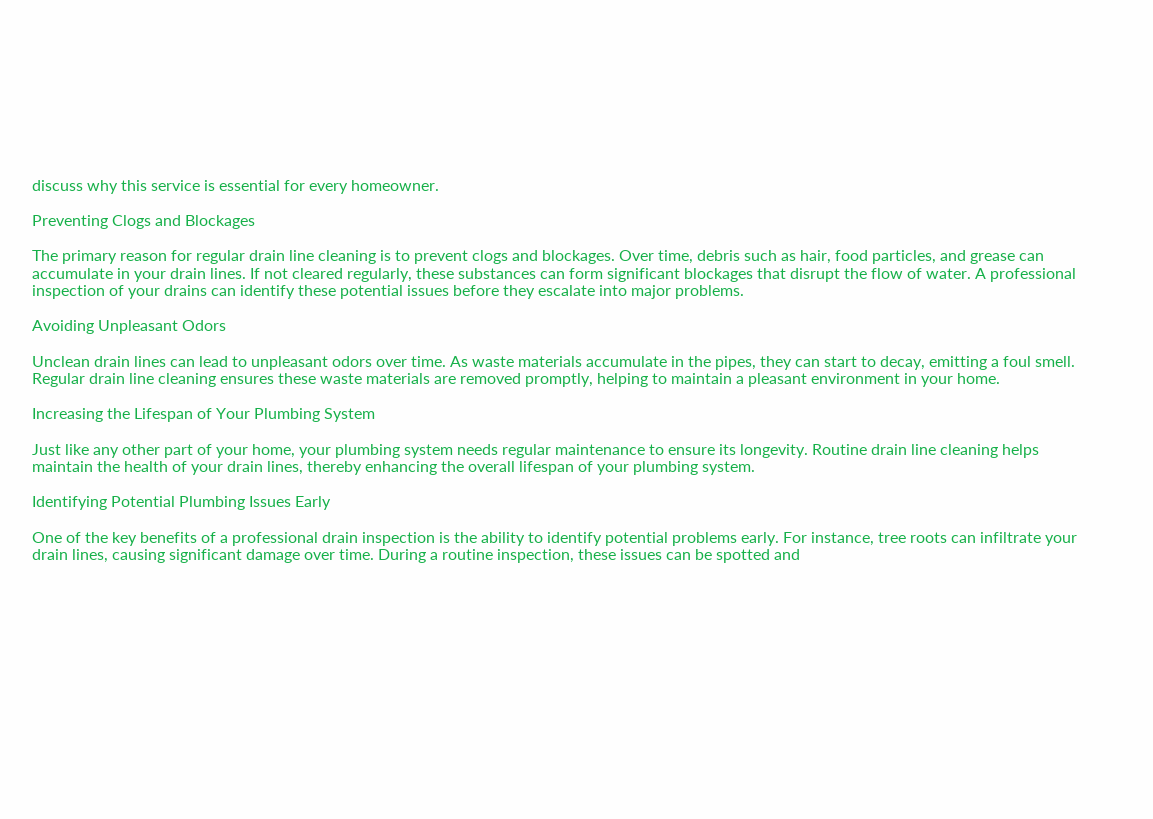discuss why this service is essential for every homeowner.

Preventing Clogs and Blockages

The primary reason for regular drain line cleaning is to prevent clogs and blockages. Over time, debris such as hair, food particles, and grease can accumulate in your drain lines. If not cleared regularly, these substances can form significant blockages that disrupt the flow of water. A professional inspection of your drains can identify these potential issues before they escalate into major problems.

Avoiding Unpleasant Odors

Unclean drain lines can lead to unpleasant odors over time. As waste materials accumulate in the pipes, they can start to decay, emitting a foul smell. Regular drain line cleaning ensures these waste materials are removed promptly, helping to maintain a pleasant environment in your home.

Increasing the Lifespan of Your Plumbing System

Just like any other part of your home, your plumbing system needs regular maintenance to ensure its longevity. Routine drain line cleaning helps maintain the health of your drain lines, thereby enhancing the overall lifespan of your plumbing system.

Identifying Potential Plumbing Issues Early

One of the key benefits of a professional drain inspection is the ability to identify potential problems early. For instance, tree roots can infiltrate your drain lines, causing significant damage over time. During a routine inspection, these issues can be spotted and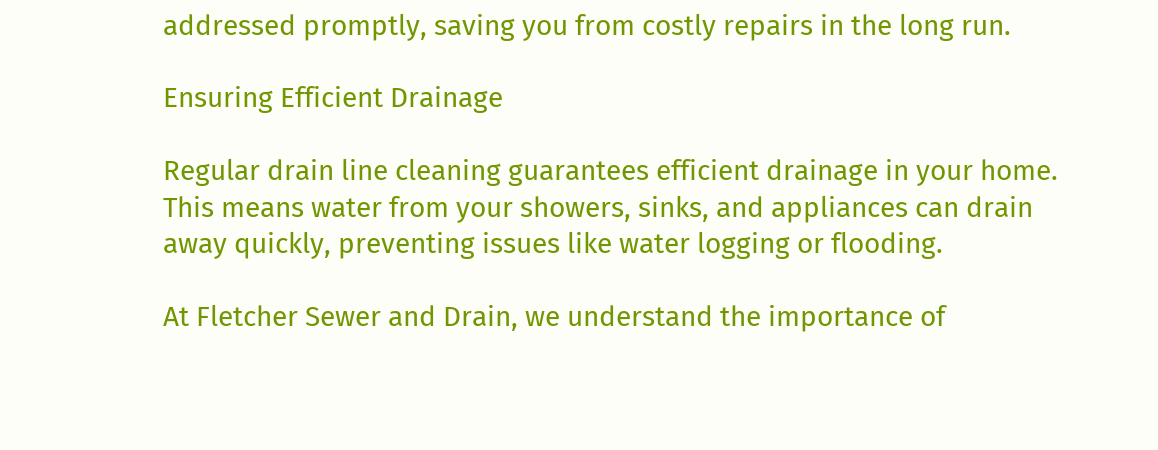addressed promptly, saving you from costly repairs in the long run.

Ensuring Efficient Drainage

Regular drain line cleaning guarantees efficient drainage in your home. This means water from your showers, sinks, and appliances can drain away quickly, preventing issues like water logging or flooding.

At Fletcher Sewer and Drain, we understand the importance of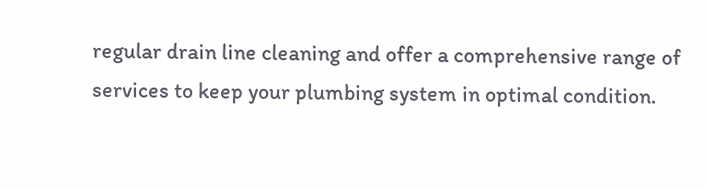regular drain line cleaning and offer a comprehensive range of services to keep your plumbing system in optimal condition.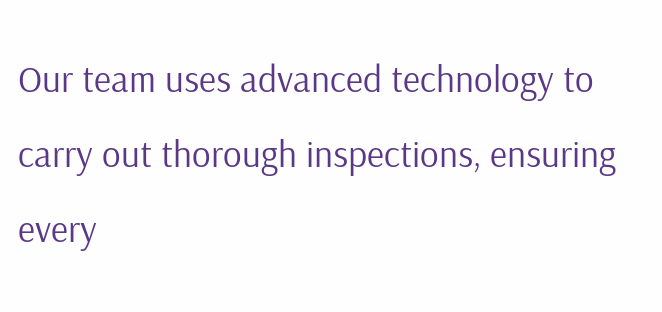Our team uses advanced technology to carry out thorough inspections, ensuring every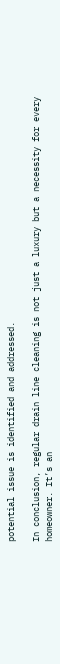potential issue is identified and addressed.

In conclusion, regular drain line cleaning is not just a luxury but a necessity for every homeowner. It’s an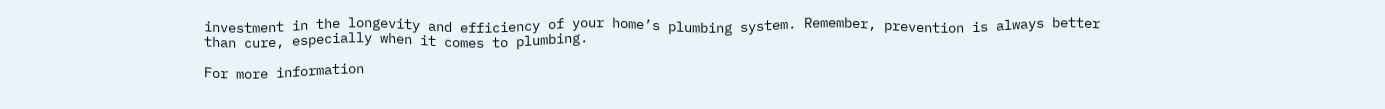investment in the longevity and efficiency of your home’s plumbing system. Remember, prevention is always better than cure, especially when it comes to plumbing.

For more information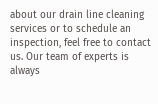about our drain line cleaning services or to schedule an inspection, feel free to contact us. Our team of experts is always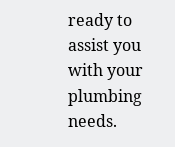ready to assist you with your plumbing needs.